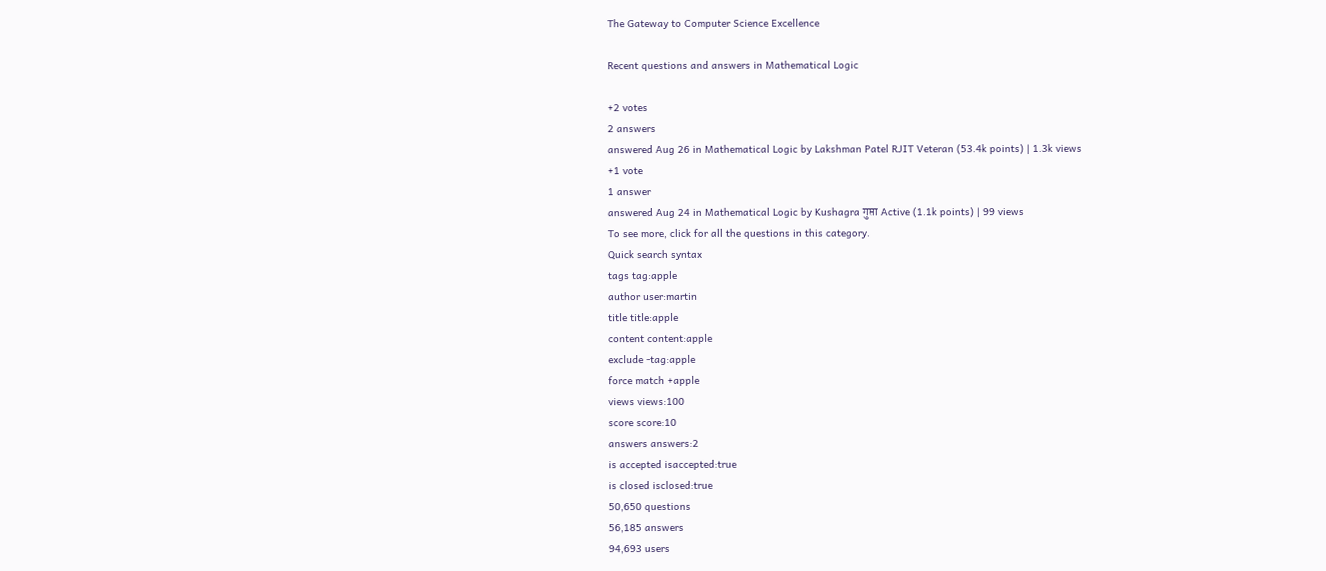The Gateway to Computer Science Excellence

Recent questions and answers in Mathematical Logic

+2 votes
2 answers
answered Aug 26 in Mathematical Logic by Lakshman Patel RJIT Veteran (53.4k points) | 1.3k views
+1 vote
1 answer
answered Aug 24 in Mathematical Logic by Kushagra गुप्ता Active (1.1k points) | 99 views
To see more, click for all the questions in this category.
Quick search syntax
tags tag:apple
author user:martin
title title:apple
content content:apple
exclude -tag:apple
force match +apple
views views:100
score score:10
answers answers:2
is accepted isaccepted:true
is closed isclosed:true
50,650 questions
56,185 answers
94,693 users